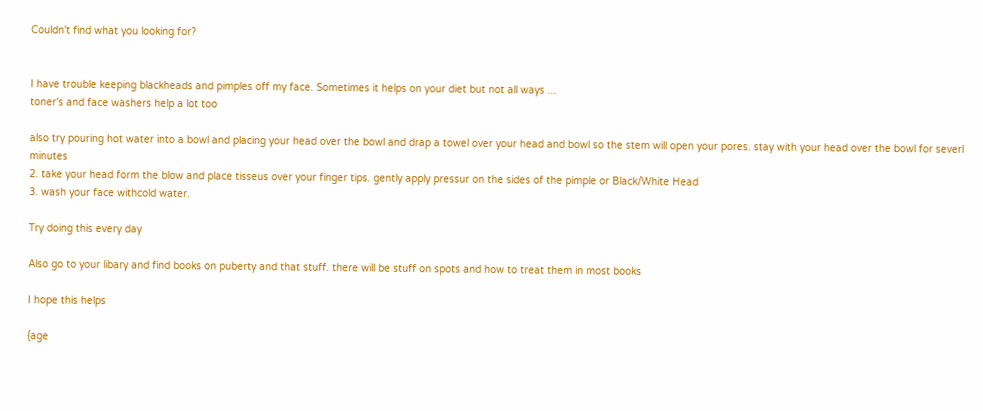Couldn't find what you looking for?


I have trouble keeping blackheads and pimples off my face. Sometimes it helps on your diet but not all ways ...
toner's and face washers help a lot too

also try pouring hot water into a bowl and placing your head over the bowl and drap a towel over your head and bowl so the stem will open your pores. stay with your head over the bowl for severl minutes
2. take your head form the blow and place tisseus over your finger tips. gently apply pressur on the sides of the pimple or Black/White Head
3. wash your face withcold water.

Try doing this every day

Also go to your libary and find books on puberty and that stuff. there will be stuff on spots and how to treat them in most books

I hope this helps

{age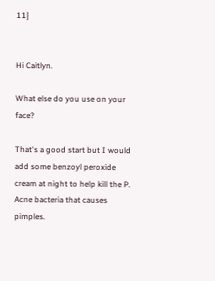11}


Hi Caitlyn.

What else do you use on your face?

That's a good start but I would add some benzoyl peroxide cream at night to help kill the P. Acne bacteria that causes pimples.